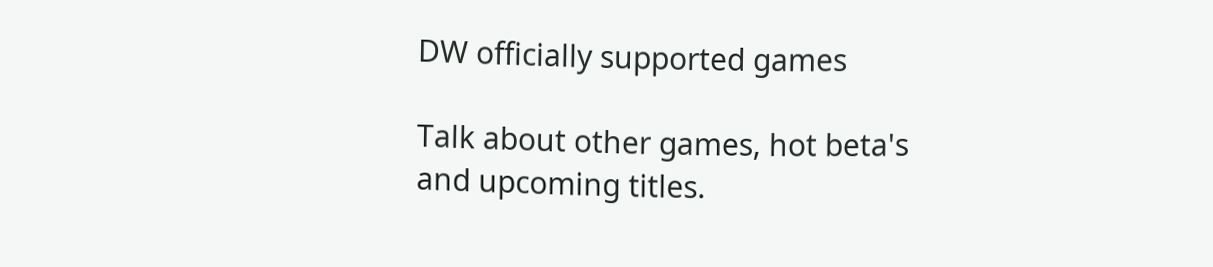DW officially supported games

Talk about other games, hot beta's and upcoming titles.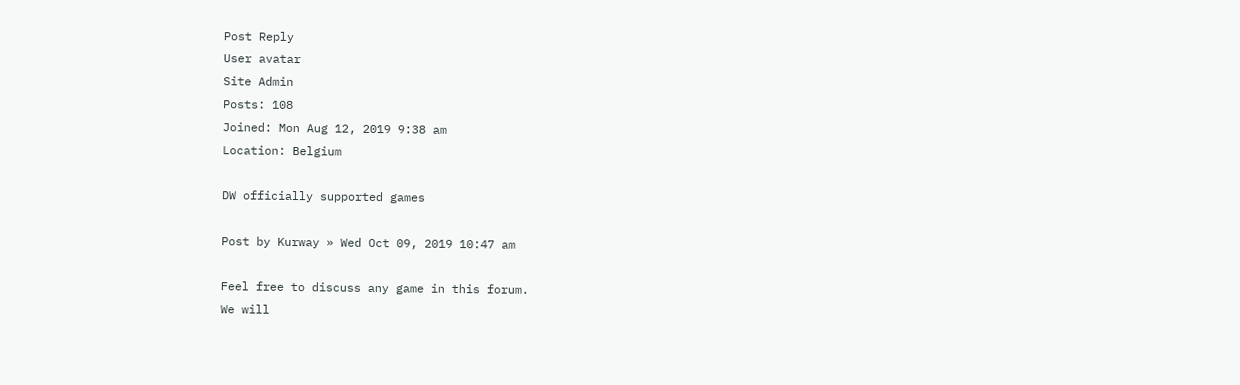Post Reply
User avatar
Site Admin
Posts: 108
Joined: Mon Aug 12, 2019 9:38 am
Location: Belgium

DW officially supported games

Post by Kurway » Wed Oct 09, 2019 10:47 am

Feel free to discuss any game in this forum.
We will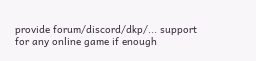provide forum/discord/dkp/... support for any online game if enough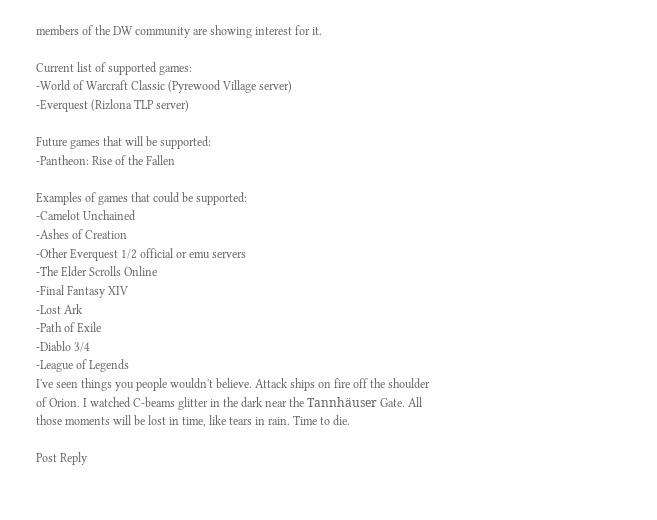members of the DW community are showing interest for it.

Current list of supported games:
-World of Warcraft Classic (Pyrewood Village server)
-Everquest (Rizlona TLP server)

Future games that will be supported:
-Pantheon: Rise of the Fallen

Examples of games that could be supported:
-Camelot Unchained
-Ashes of Creation
-Other Everquest 1/2 official or emu servers
-The Elder Scrolls Online
-Final Fantasy XIV
-Lost Ark
-Path of Exile
-Diablo 3/4
-League of Legends
I've seen things you people wouldn't believe. Attack ships on fire off the shoulder of Orion. I watched C-beams glitter in the dark near the Tannhäuser Gate. All those moments will be lost in time, like tears in rain. Time to die.

Post Reply